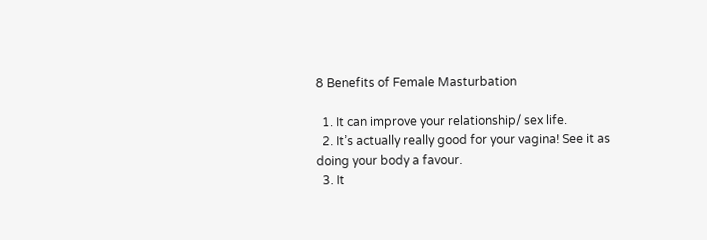8 Benefits of Female Masturbation

  1. It can improve your relationship/ sex life.
  2. It’s actually really good for your vagina! See it as doing your body a favour.
  3. It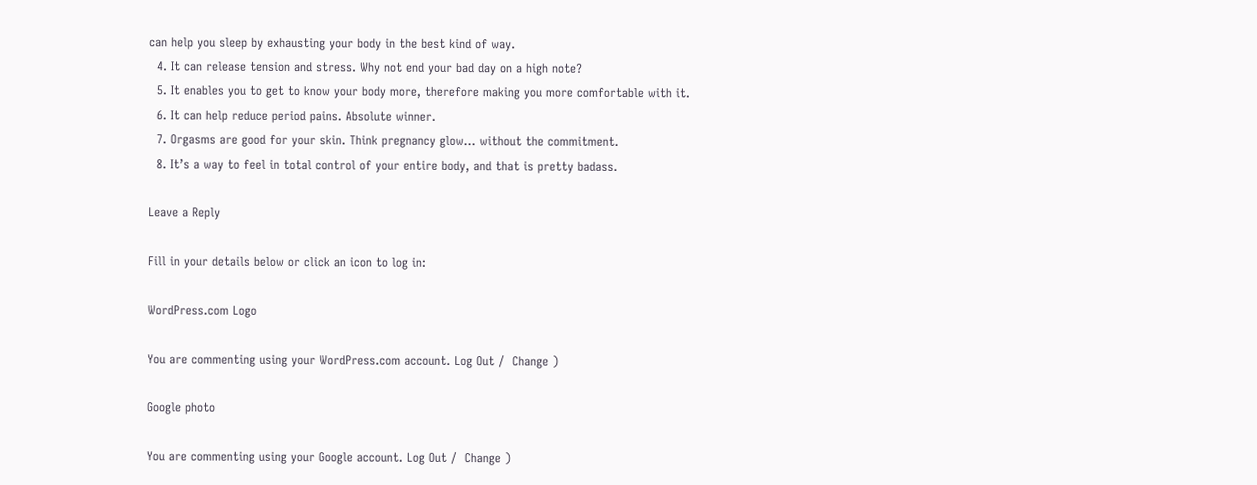can help you sleep by exhausting your body in the best kind of way.
  4. It can release tension and stress. Why not end your bad day on a high note?
  5. It enables you to get to know your body more, therefore making you more comfortable with it.
  6. It can help reduce period pains. Absolute winner.
  7. Orgasms are good for your skin. Think pregnancy glow… without the commitment.
  8. It’s a way to feel in total control of your entire body, and that is pretty badass.

Leave a Reply

Fill in your details below or click an icon to log in:

WordPress.com Logo

You are commenting using your WordPress.com account. Log Out /  Change )

Google photo

You are commenting using your Google account. Log Out /  Change )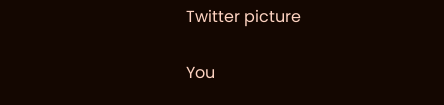Twitter picture

You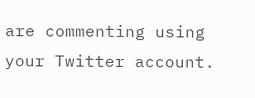are commenting using your Twitter account.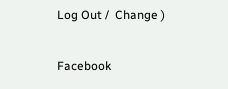Log Out /  Change )

Facebook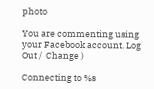photo

You are commenting using your Facebook account. Log Out /  Change )

Connecting to %s